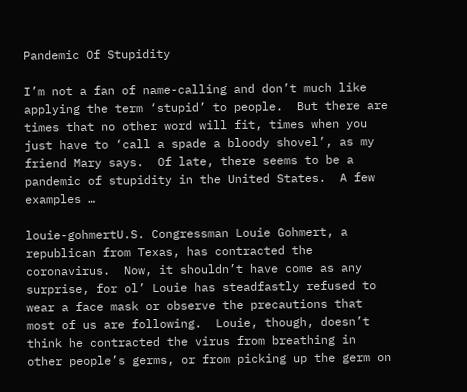Pandemic Of Stupidity

I’m not a fan of name-calling and don’t much like applying the term ‘stupid’ to people.  But there are times that no other word will fit, times when you just have to ‘call a spade a bloody shovel’, as my friend Mary says.  Of late, there seems to be a pandemic of stupidity in the United States.  A few examples …

louie-gohmertU.S. Congressman Louie Gohmert, a republican from Texas, has contracted the coronavirus.  Now, it shouldn’t have come as any surprise, for ol’ Louie has steadfastly refused to wear a face mask or observe the precautions that most of us are following.  Louie, though, doesn’t think he contracted the virus from breathing in other people’s germs, or from picking up the germ on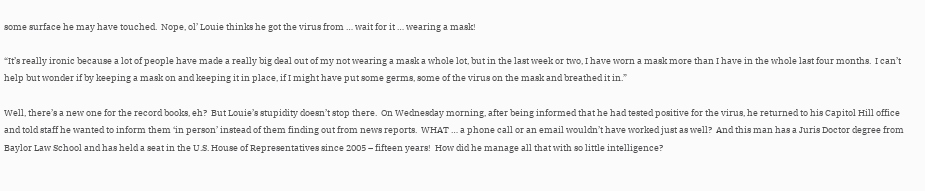some surface he may have touched.  Nope, ol’ Louie thinks he got the virus from … wait for it … wearing a mask!

“It’s really ironic because a lot of people have made a really big deal out of my not wearing a mask a whole lot, but in the last week or two, I have worn a mask more than I have in the whole last four months.  I can’t help but wonder if by keeping a mask on and keeping it in place, if I might have put some germs, some of the virus on the mask and breathed it in.”

Well, there’s a new one for the record books, eh?  But Louie’s stupidity doesn’t stop there.  On Wednesday morning, after being informed that he had tested positive for the virus, he returned to his Capitol Hill office and told staff he wanted to inform them ‘in person’ instead of them finding out from news reports.  WHAT … a phone call or an email wouldn’t have worked just as well?  And this man has a Juris Doctor degree from Baylor Law School and has held a seat in the U.S. House of Representatives since 2005 – fifteen years!  How did he manage all that with so little intelligence?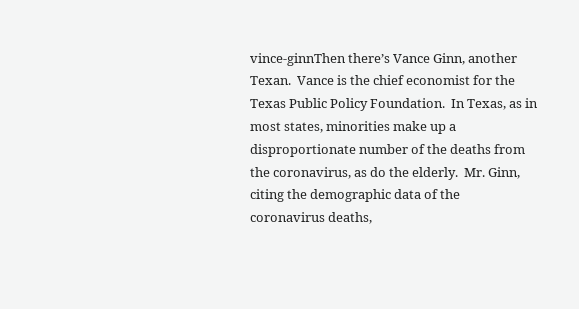vince-ginnThen there’s Vance Ginn, another Texan.  Vance is the chief economist for the Texas Public Policy Foundation.  In Texas, as in most states, minorities make up a disproportionate number of the deaths from the coronavirus, as do the elderly.  Mr. Ginn, citing the demographic data of the coronavirus deaths,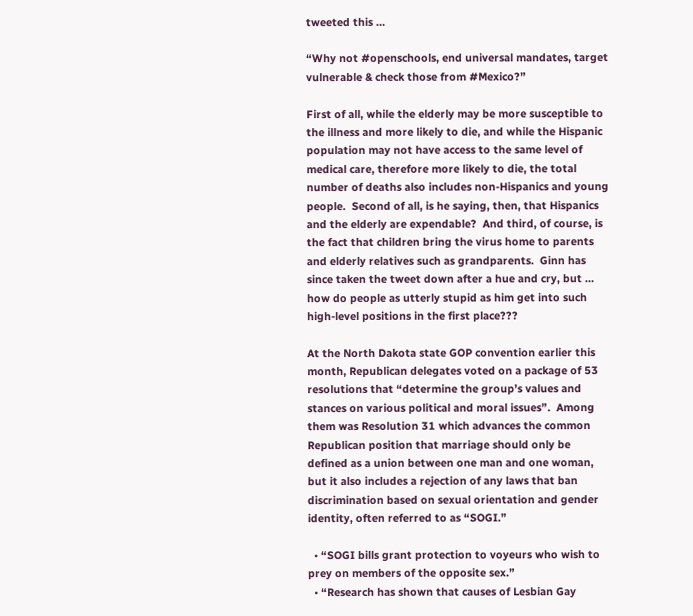tweeted this …

“Why not #openschools, end universal mandates, target vulnerable & check those from #Mexico?”

First of all, while the elderly may be more susceptible to the illness and more likely to die, and while the Hispanic population may not have access to the same level of medical care, therefore more likely to die, the total number of deaths also includes non-Hispanics and young people.  Second of all, is he saying, then, that Hispanics and the elderly are expendable?  And third, of course, is the fact that children bring the virus home to parents and elderly relatives such as grandparents.  Ginn has since taken the tweet down after a hue and cry, but … how do people as utterly stupid as him get into such high-level positions in the first place???

At the North Dakota state GOP convention earlier this month, Republican delegates voted on a package of 53 resolutions that “determine the group’s values and stances on various political and moral issues”.  Among them was Resolution 31 which advances the common Republican position that marriage should only be defined as a union between one man and one woman, but it also includes a rejection of any laws that ban discrimination based on sexual orientation and gender identity, often referred to as “SOGI.”

  • “SOGI bills grant protection to voyeurs who wish to prey on members of the opposite sex.”
  • “Research has shown that causes of Lesbian Gay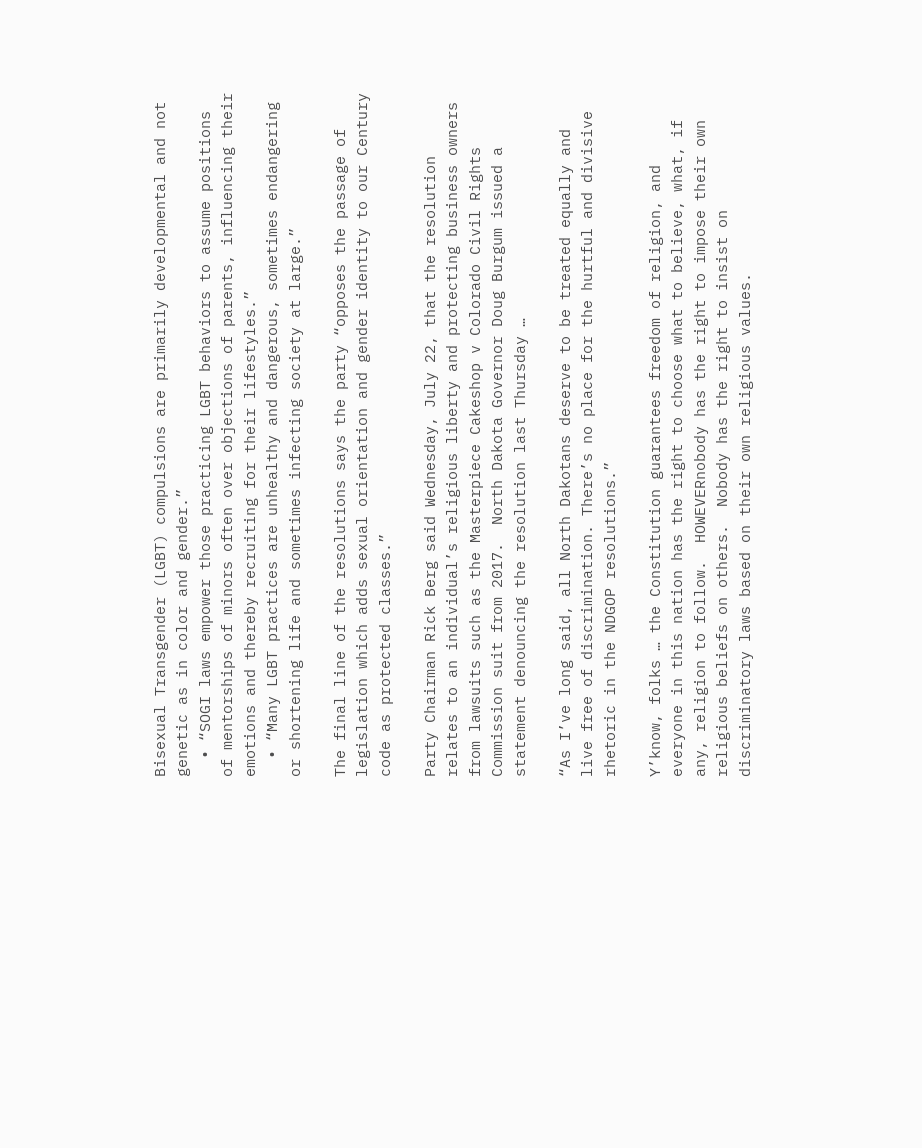Bisexual Transgender (LGBT) compulsions are primarily developmental and not genetic as in color and gender.”
  • “SOGI laws empower those practicing LGBT behaviors to assume positions of mentorships of minors often over objections of parents, influencing their emotions and thereby recruiting for their lifestyles.”
  • “Many LGBT practices are unhealthy and dangerous, sometimes endangering or shortening life and sometimes infecting society at large.”

The final line of the resolutions says the party “opposes the passage of legislation which adds sexual orientation and gender identity to our Century code as protected classes.”

Party Chairman Rick Berg said Wednesday, July 22, that the resolution relates to an individual’s religious liberty and protecting business owners from lawsuits such as the Masterpiece Cakeshop v Colorado Civil Rights Commission suit from 2017.  North Dakota Governor Doug Burgum issued a statement denouncing the resolution last Thursday …

“As I’ve long said, all North Dakotans deserve to be treated equally and live free of discrimination. There’s no place for the hurtful and divisive rhetoric in the NDGOP resolutions.”

Y’know, folks … the Constitution guarantees freedom of religion, and everyone in this nation has the right to choose what to believe, what, if any, religion to follow.  HOWEVERnobody has the right to impose their own religious beliefs on others.  Nobody has the right to insist on discriminatory laws based on their own religious values.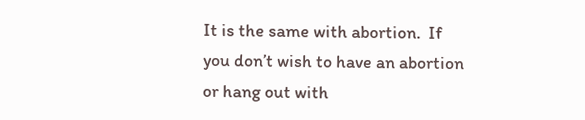It is the same with abortion.  If you don’t wish to have an abortion or hang out with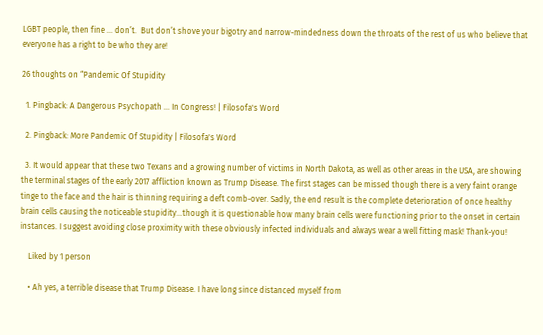LGBT people, then fine … don’t.  But don’t shove your bigotry and narrow-mindedness down the throats of the rest of us who believe that everyone has a right to be who they are!

26 thoughts on “Pandemic Of Stupidity

  1. Pingback: A Dangerous Psychopath … In Congress! | Filosofa's Word

  2. Pingback: More Pandemic Of Stupidity | Filosofa's Word

  3. It would appear that these two Texans and a growing number of victims in North Dakota, as well as other areas in the USA, are showing the terminal stages of the early 2017 affliction known as Trump Disease. The first stages can be missed though there is a very faint orange tinge to the face and the hair is thinning requiring a deft comb-over. Sadly, the end result is the complete deterioration of once healthy brain cells causing the noticeable stupidity…though it is questionable how many brain cells were functioning prior to the onset in certain instances. I suggest avoiding close proximity with these obviously infected individuals and always wear a well fitting mask! Thank-you!

    Liked by 1 person

    • Ah yes, a terrible disease that Trump Disease. I have long since distanced myself from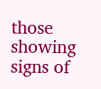those showing signs of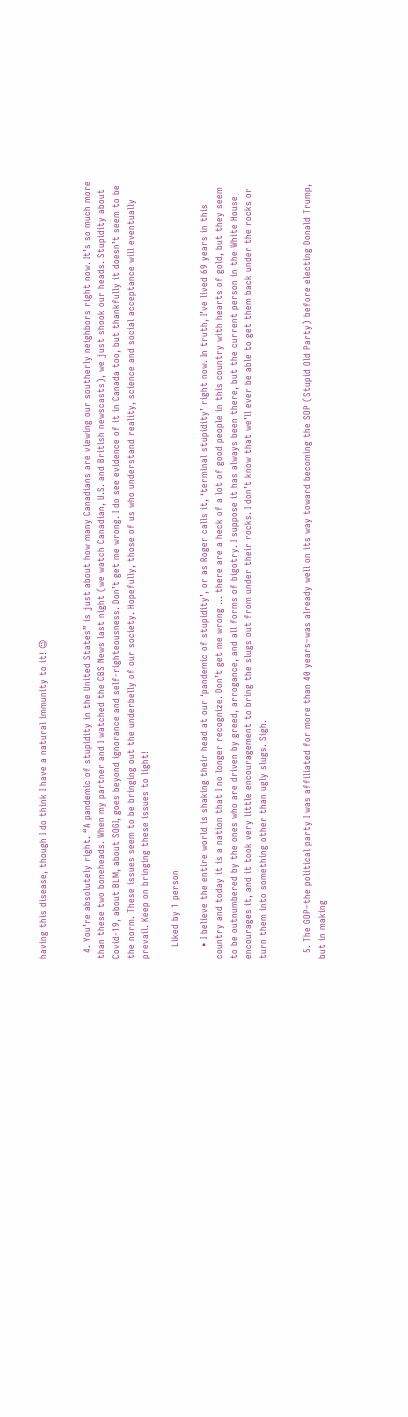having this disease, though I do think I have a natural immunity to it! 😉


  4. You’re absolutely right. “A pandemic of stupidity in the United States” is just about how many Canadians are viewing our southerly neighbors right now. It’s so much more than these two boneheads. When my partner and I watched the CBS News last night (we watch Canadian, U.S. and British newscasts), we just shook our heads. Stupidity about Covid-19, about BLM, about SOGI, goes beyond ignorance and self-righteousness. Don’t get me wrong. I do see evidence of it in Canada too, but thankfully it doesn’t seem to be the norm. These issues seem to be bringing out the underbelly of our society. Hopefully, those of us who understand reality, science and social acceptance will eventually prevail. Keep on bringing these issues to light!

    Liked by 1 person

    • I believe the entire world is shaking their head at our ‘pandemic of stupidity’, or as Roger calls it, ‘terminal stupidity’ right now. In truth, I’ve lived 69 years in this country and today it is a nation that I no longer recognize. Don’t get me wrong … there are a heck of a lot of good people in this country with hearts of gold, but they seem to be outnumbered by the ones who are driven by greed, arrogance, and all forms of bigotry. I suppose it has always been there, but the current person in the White House encourages it, and it took very little encouragement to bring the slugs out from under their rocks. I don’t know that we’ll ever be able to get them back under the rocks or turn them into something other than ugly slugs. Sigh.


  5. The GOP–the political party I was affiliated for more than 40 years–was already well on its way toward becoming the SOP (Stupid Old Party) before electing Donald Trump, but in making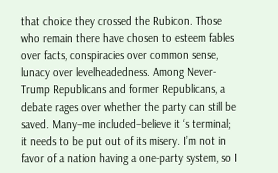that choice they crossed the Rubicon. Those who remain there have chosen to esteem fables over facts, conspiracies over common sense, lunacy over levelheadedness. Among Never-Trump Republicans and former Republicans, a debate rages over whether the party can still be saved. Many–me included–believe it ‘s terminal; it needs to be put out of its misery. I’m not in favor of a nation having a one-party system, so I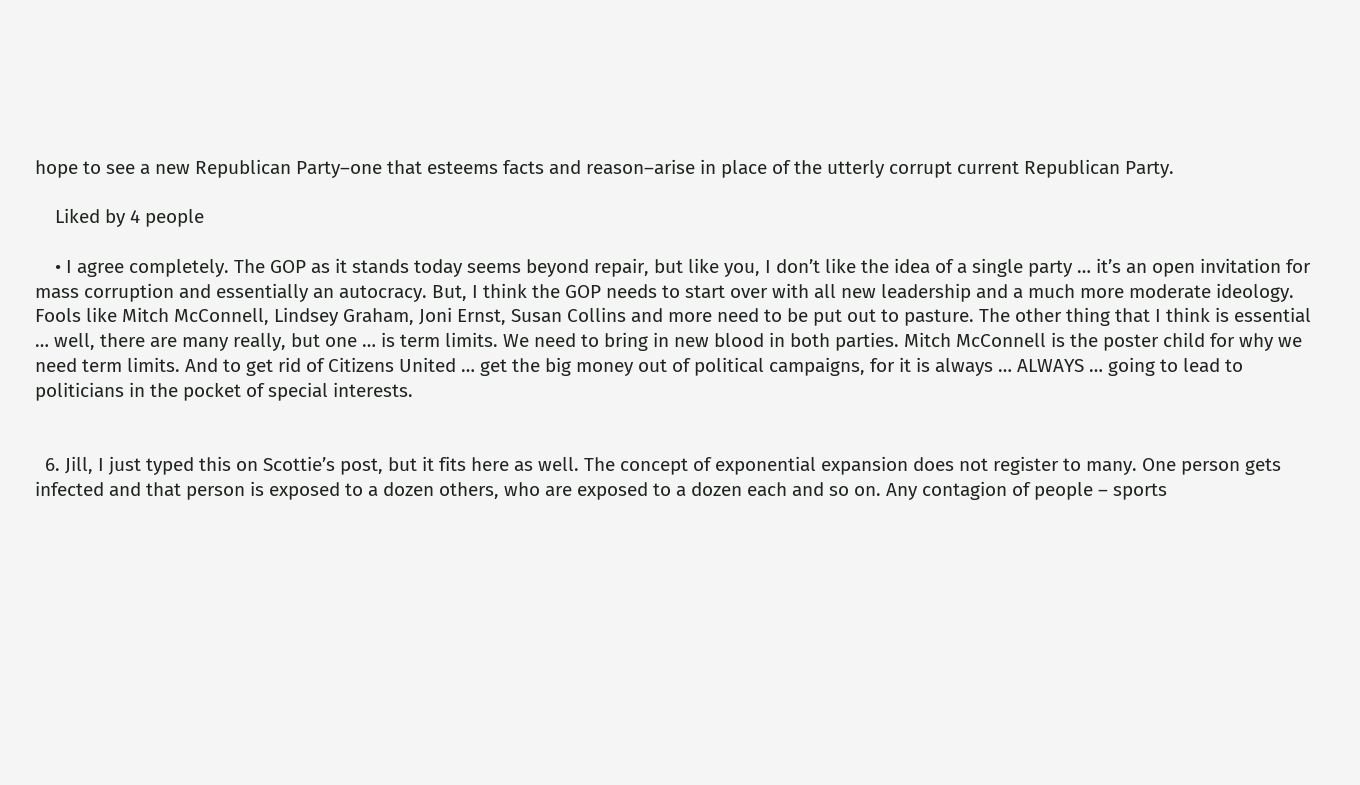hope to see a new Republican Party–one that esteems facts and reason–arise in place of the utterly corrupt current Republican Party.

    Liked by 4 people

    • I agree completely. The GOP as it stands today seems beyond repair, but like you, I don’t like the idea of a single party … it’s an open invitation for mass corruption and essentially an autocracy. But, I think the GOP needs to start over with all new leadership and a much more moderate ideology. Fools like Mitch McConnell, Lindsey Graham, Joni Ernst, Susan Collins and more need to be put out to pasture. The other thing that I think is essential … well, there are many really, but one … is term limits. We need to bring in new blood in both parties. Mitch McConnell is the poster child for why we need term limits. And to get rid of Citizens United … get the big money out of political campaigns, for it is always … ALWAYS … going to lead to politicians in the pocket of special interests.


  6. Jill, I just typed this on Scottie’s post, but it fits here as well. The concept of exponential expansion does not register to many. One person gets infected and that person is exposed to a dozen others, who are exposed to a dozen each and so on. Any contagion of people – sports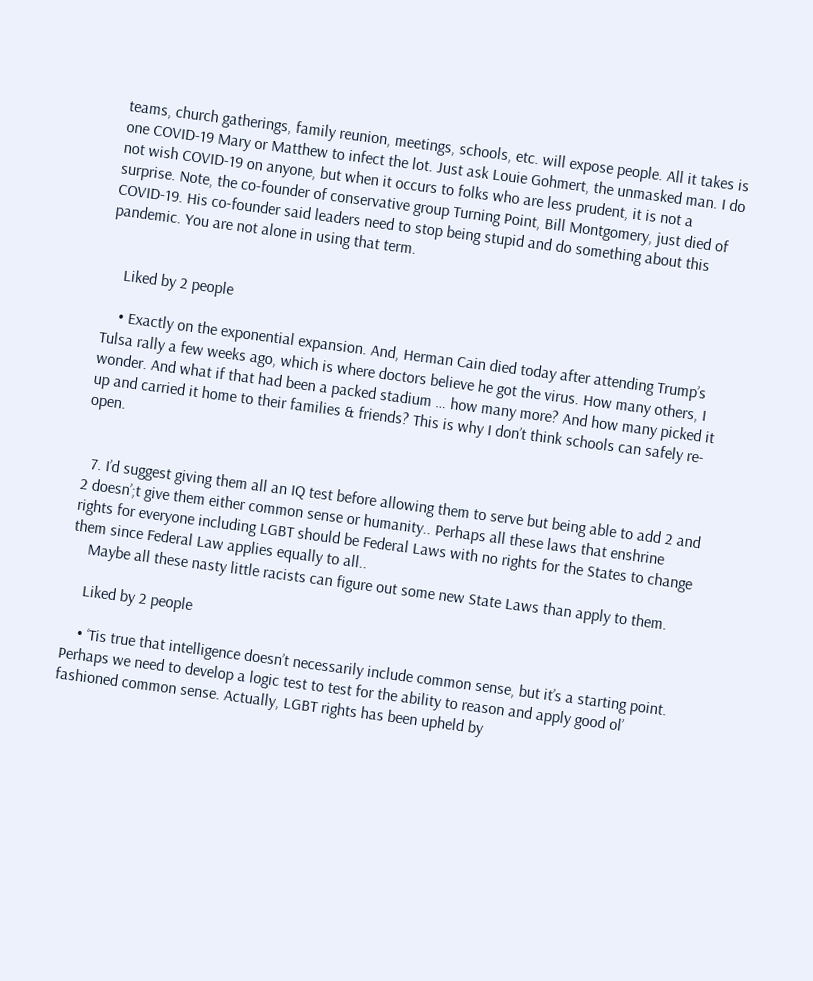teams, church gatherings, family reunion, meetings, schools, etc. will expose people. All it takes is one COVID-19 Mary or Matthew to infect the lot. Just ask Louie Gohmert, the unmasked man. I do not wish COVID-19 on anyone, but when it occurs to folks who are less prudent, it is not a surprise. Note, the co-founder of conservative group Turning Point, Bill Montgomery, just died of COVID-19. His co-founder said leaders need to stop being stupid and do something about this pandemic. You are not alone in using that term.


    Liked by 2 people

    • Exactly on the exponential expansion. And, Herman Cain died today after attending Trump’s Tulsa rally a few weeks ago, which is where doctors believe he got the virus. How many others, I wonder. And what if that had been a packed stadium … how many more? And how many picked it up and carried it home to their families & friends? This is why I don’t think schools can safely re-open.


  7. I’d suggest giving them all an IQ test before allowing them to serve but being able to add 2 and 2 doesn’;t give them either common sense or humanity.. Perhaps all these laws that enshrine rights for everyone including LGBT should be Federal Laws with no rights for the States to change them since Federal Law applies equally to all..
    Maybe all these nasty little racists can figure out some new State Laws than apply to them.

    Liked by 2 people

    • ‘Tis true that intelligence doesn’t necessarily include common sense, but it’s a starting point. Perhaps we need to develop a logic test to test for the ability to reason and apply good ol’ fashioned common sense. Actually, LGBT rights has been upheld by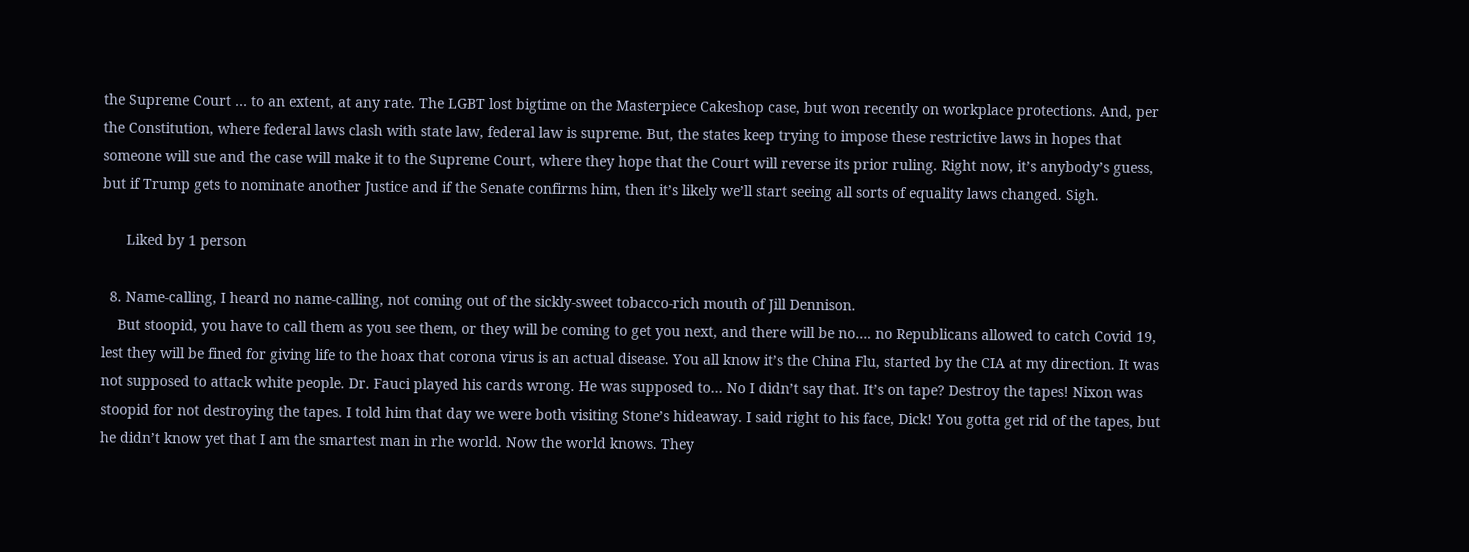the Supreme Court … to an extent, at any rate. The LGBT lost bigtime on the Masterpiece Cakeshop case, but won recently on workplace protections. And, per the Constitution, where federal laws clash with state law, federal law is supreme. But, the states keep trying to impose these restrictive laws in hopes that someone will sue and the case will make it to the Supreme Court, where they hope that the Court will reverse its prior ruling. Right now, it’s anybody’s guess, but if Trump gets to nominate another Justice and if the Senate confirms him, then it’s likely we’ll start seeing all sorts of equality laws changed. Sigh.

      Liked by 1 person

  8. Name-calling, I heard no name-calling, not coming out of the sickly-sweet tobacco-rich mouth of Jill Dennison.
    But stoopid, you have to call them as you see them, or they will be coming to get you next, and there will be no…. no Republicans allowed to catch Covid 19, lest they will be fined for giving life to the hoax that corona virus is an actual disease. You all know it’s the China Flu, started by the CIA at my direction. It was not supposed to attack white people. Dr. Fauci played his cards wrong. He was supposed to… No I didn’t say that. It’s on tape? Destroy the tapes! Nixon was stoopid for not destroying the tapes. I told him that day we were both visiting Stone’s hideaway. I said right to his face, Dick! You gotta get rid of the tapes, but he didn’t know yet that I am the smartest man in rhe world. Now the world knows. They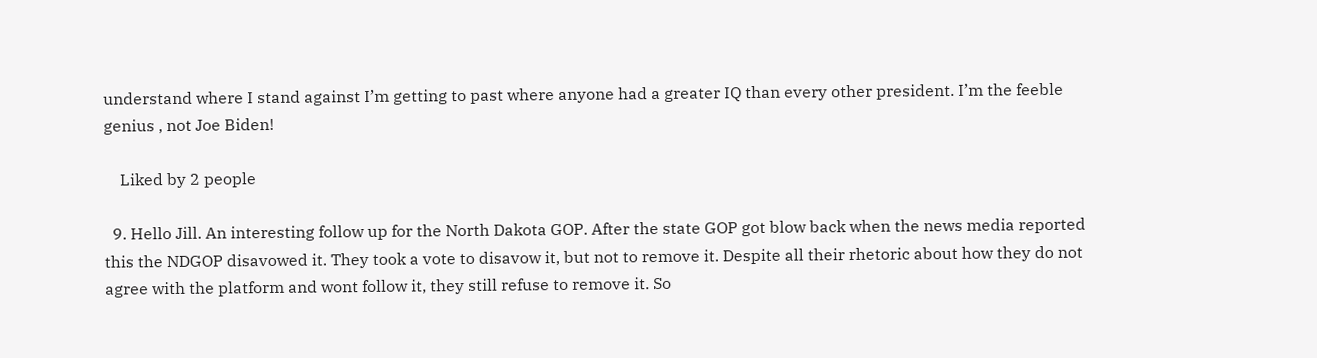understand where I stand against I’m getting to past where anyone had a greater IQ than every other president. I’m the feeble genius , not Joe Biden!

    Liked by 2 people

  9. Hello Jill. An interesting follow up for the North Dakota GOP. After the state GOP got blow back when the news media reported this the NDGOP disavowed it. They took a vote to disavow it, but not to remove it. Despite all their rhetoric about how they do not agree with the platform and wont follow it, they still refuse to remove it. So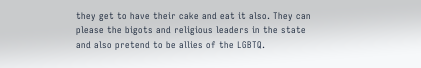they get to have their cake and eat it also. They can please the bigots and religious leaders in the state and also pretend to be allies of the LGBTQ.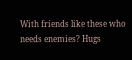With friends like these who needs enemies? Hugs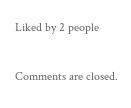Liked by 2 people

Comments are closed.